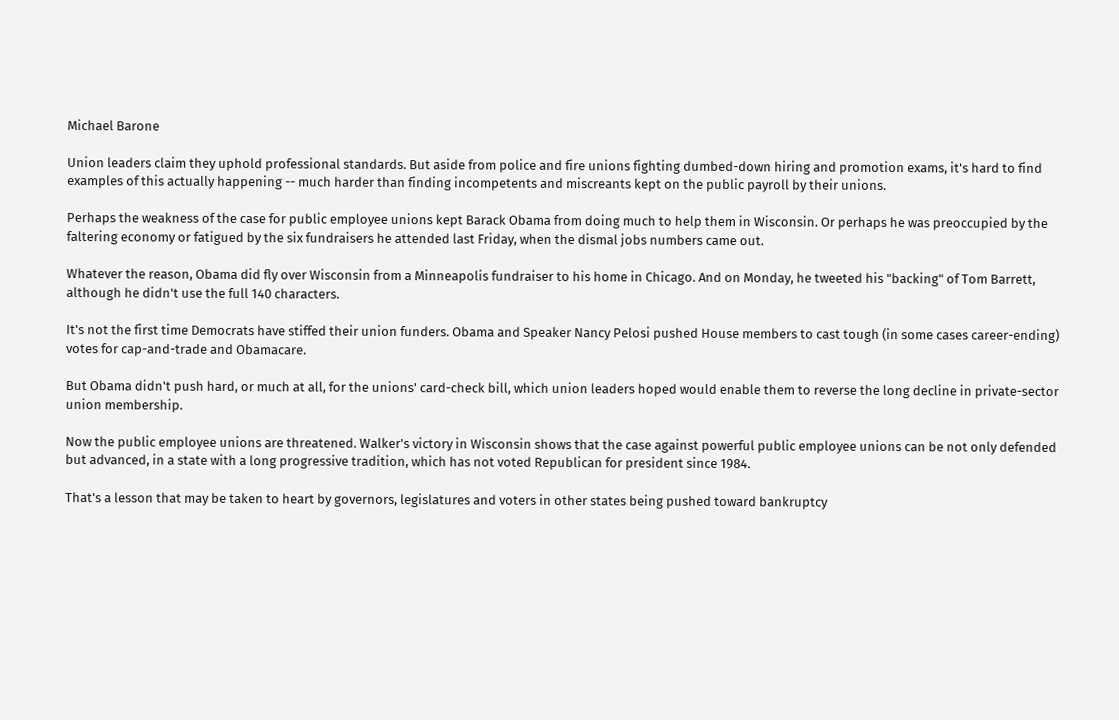Michael Barone

Union leaders claim they uphold professional standards. But aside from police and fire unions fighting dumbed-down hiring and promotion exams, it's hard to find examples of this actually happening -- much harder than finding incompetents and miscreants kept on the public payroll by their unions.

Perhaps the weakness of the case for public employee unions kept Barack Obama from doing much to help them in Wisconsin. Or perhaps he was preoccupied by the faltering economy or fatigued by the six fundraisers he attended last Friday, when the dismal jobs numbers came out.

Whatever the reason, Obama did fly over Wisconsin from a Minneapolis fundraiser to his home in Chicago. And on Monday, he tweeted his "backing" of Tom Barrett, although he didn't use the full 140 characters.

It's not the first time Democrats have stiffed their union funders. Obama and Speaker Nancy Pelosi pushed House members to cast tough (in some cases career-ending) votes for cap-and-trade and Obamacare.

But Obama didn't push hard, or much at all, for the unions' card-check bill, which union leaders hoped would enable them to reverse the long decline in private-sector union membership.

Now the public employee unions are threatened. Walker's victory in Wisconsin shows that the case against powerful public employee unions can be not only defended but advanced, in a state with a long progressive tradition, which has not voted Republican for president since 1984.

That's a lesson that may be taken to heart by governors, legislatures and voters in other states being pushed toward bankruptcy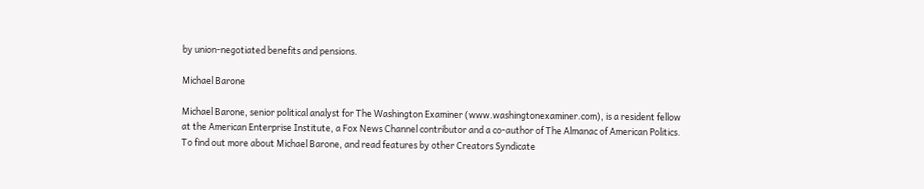by union-negotiated benefits and pensions.

Michael Barone

Michael Barone, senior political analyst for The Washington Examiner (www.washingtonexaminer.com), is a resident fellow at the American Enterprise Institute, a Fox News Channel contributor and a co-author of The Almanac of American Politics. To find out more about Michael Barone, and read features by other Creators Syndicate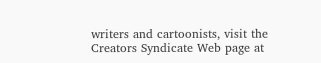writers and cartoonists, visit the Creators Syndicate Web page at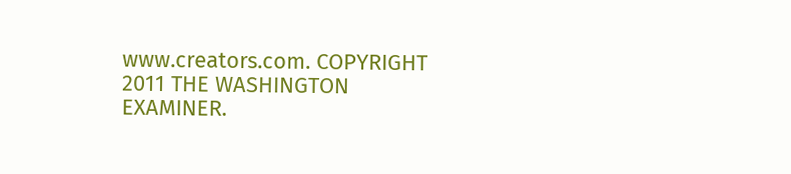www.creators.com. COPYRIGHT 2011 THE WASHINGTON EXAMINER.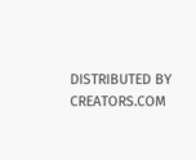DISTRIBUTED BY CREATORS.COM